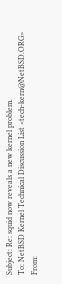Subject: Re: squid now reveals a new kernel problem.
To: NetBSD Kernel Technical Discussion List <tech-kern@NetBSD.ORG>
From: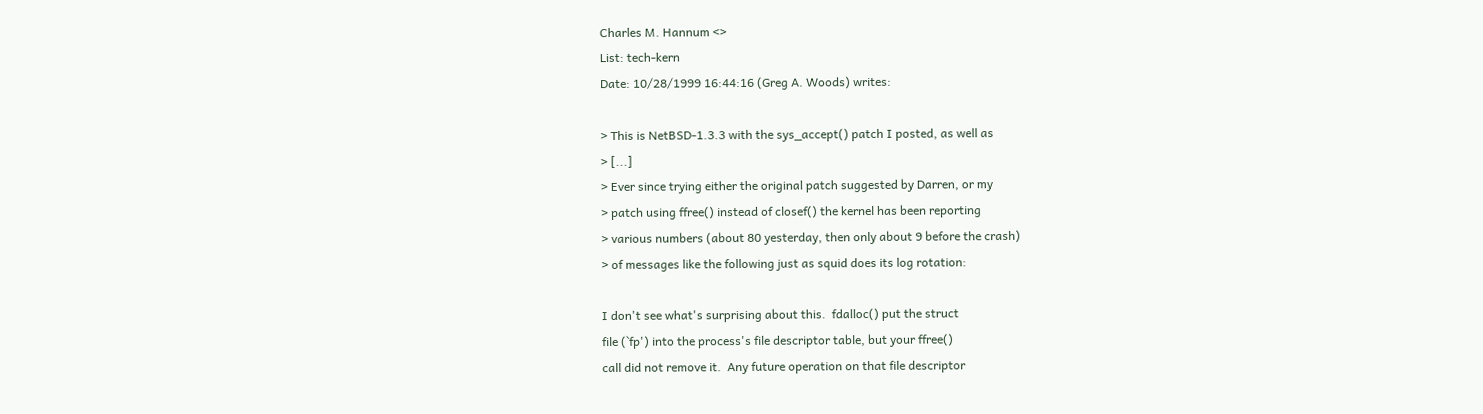Charles M. Hannum <>
List: tech-kern
Date: 10/28/1999 16:44:16 (Greg A. Woods) writes:

> This is NetBSD-1.3.3 with the sys_accept() patch I posted, as well as
> [...]
> Ever since trying either the original patch suggested by Darren, or my
> patch using ffree() instead of closef() the kernel has been reporting
> various numbers (about 80 yesterday, then only about 9 before the crash)
> of messages like the following just as squid does its log rotation:

I don't see what's surprising about this.  fdalloc() put the struct
file (`fp') into the process's file descriptor table, but your ffree()
call did not remove it.  Any future operation on that file descriptor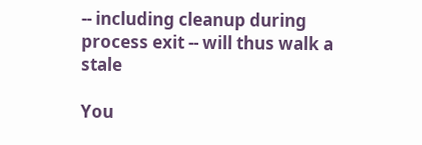-- including cleanup during process exit -- will thus walk a stale

You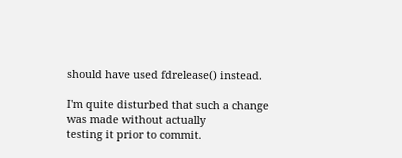should have used fdrelease() instead.

I'm quite disturbed that such a change was made without actually
testing it prior to commit.